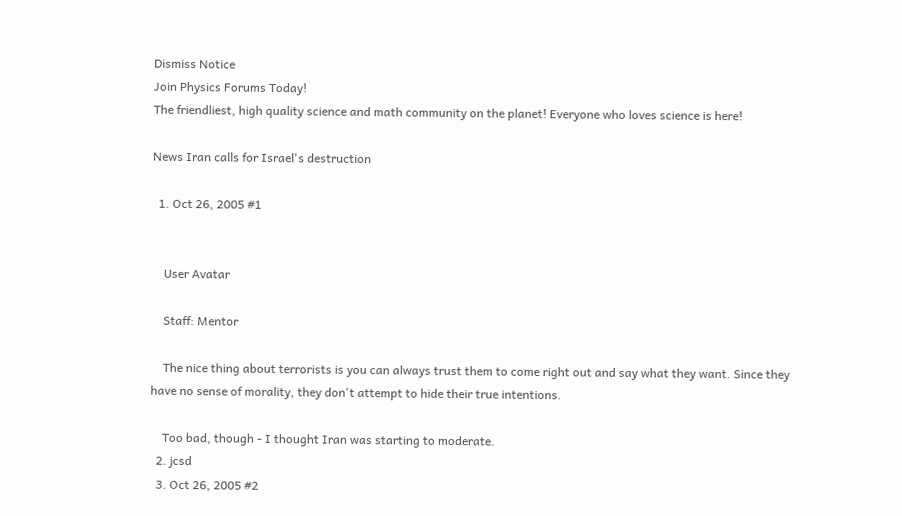Dismiss Notice
Join Physics Forums Today!
The friendliest, high quality science and math community on the planet! Everyone who loves science is here!

News Iran calls for Israel's destruction

  1. Oct 26, 2005 #1


    User Avatar

    Staff: Mentor

    The nice thing about terrorists is you can always trust them to come right out and say what they want. Since they have no sense of morality, they don't attempt to hide their true intentions.

    Too bad, though - I thought Iran was starting to moderate.
  2. jcsd
  3. Oct 26, 2005 #2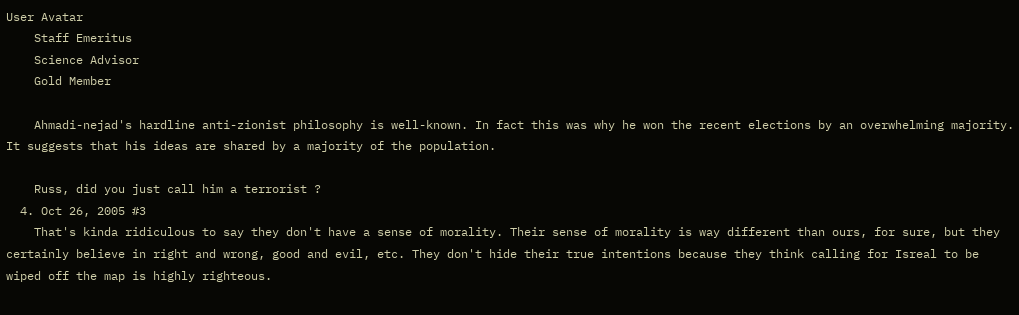User Avatar
    Staff Emeritus
    Science Advisor
    Gold Member

    Ahmadi-nejad's hardline anti-zionist philosophy is well-known. In fact this was why he won the recent elections by an overwhelming majority. It suggests that his ideas are shared by a majority of the population.

    Russ, did you just call him a terrorist ?
  4. Oct 26, 2005 #3
    That's kinda ridiculous to say they don't have a sense of morality. Their sense of morality is way different than ours, for sure, but they certainly believe in right and wrong, good and evil, etc. They don't hide their true intentions because they think calling for Isreal to be wiped off the map is highly righteous.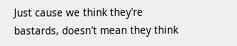Just cause we think they're bastards, doesn't mean they think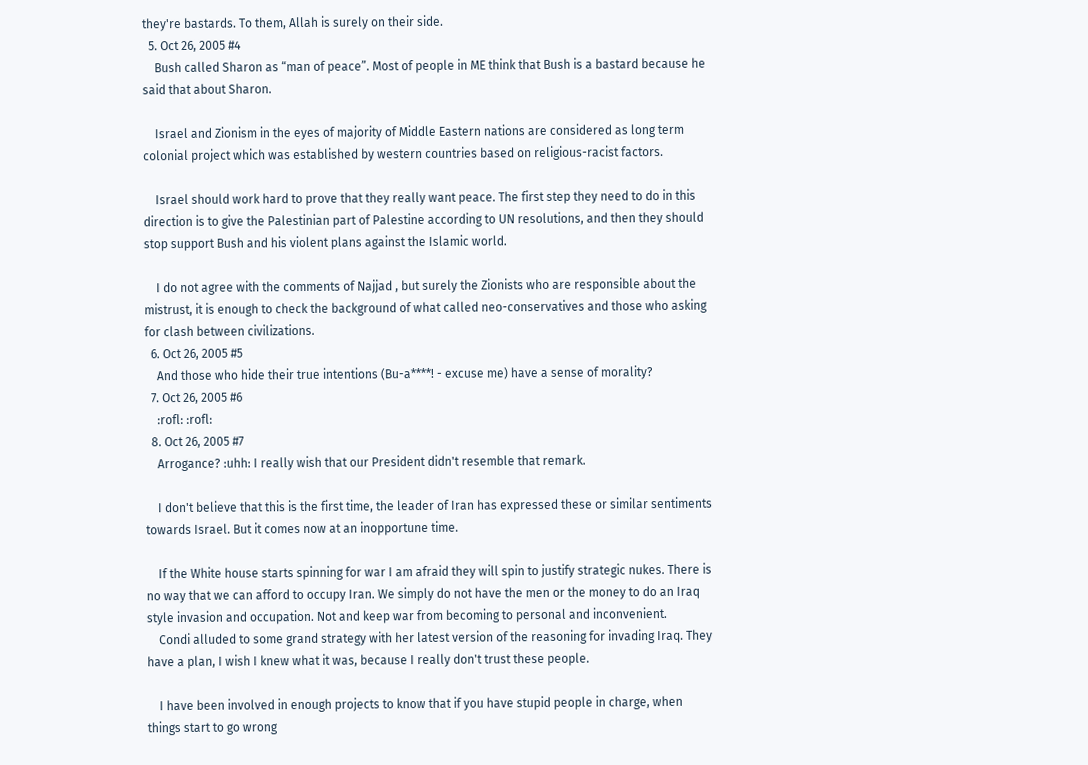they're bastards. To them, Allah is surely on their side.
  5. Oct 26, 2005 #4
    Bush called Sharon as “man of peace”. Most of people in ME think that Bush is a bastard because he said that about Sharon.

    Israel and Zionism in the eyes of majority of Middle Eastern nations are considered as long term colonial project which was established by western countries based on religious-racist factors.

    Israel should work hard to prove that they really want peace. The first step they need to do in this direction is to give the Palestinian part of Palestine according to UN resolutions, and then they should stop support Bush and his violent plans against the Islamic world.

    I do not agree with the comments of Najjad , but surely the Zionists who are responsible about the mistrust, it is enough to check the background of what called neo-conservatives and those who asking for clash between civilizations.
  6. Oct 26, 2005 #5
    And those who hide their true intentions (Bu-a****! - excuse me) have a sense of morality?
  7. Oct 26, 2005 #6
    :rofl: :rofl:
  8. Oct 26, 2005 #7
    Arrogance? :uhh: I really wish that our President didn't resemble that remark.

    I don't believe that this is the first time, the leader of Iran has expressed these or similar sentiments towards Israel. But it comes now at an inopportune time.

    If the White house starts spinning for war I am afraid they will spin to justify strategic nukes. There is no way that we can afford to occupy Iran. We simply do not have the men or the money to do an Iraq style invasion and occupation. Not and keep war from becoming to personal and inconvenient.
    Condi alluded to some grand strategy with her latest version of the reasoning for invading Iraq. They have a plan, I wish I knew what it was, because I really don't trust these people.

    I have been involved in enough projects to know that if you have stupid people in charge, when things start to go wrong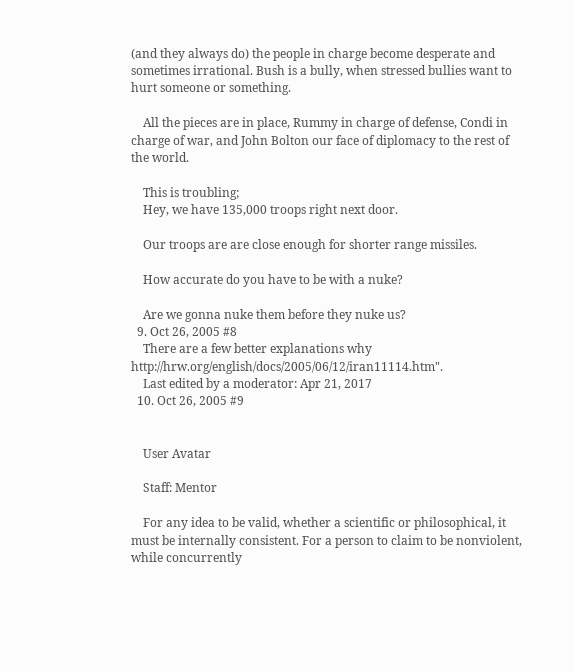(and they always do) the people in charge become desperate and sometimes irrational. Bush is a bully, when stressed bullies want to hurt someone or something.

    All the pieces are in place, Rummy in charge of defense, Condi in charge of war, and John Bolton our face of diplomacy to the rest of the world.

    This is troubling;
    Hey, we have 135,000 troops right next door.

    Our troops are are close enough for shorter range missiles.

    How accurate do you have to be with a nuke?

    Are we gonna nuke them before they nuke us?
  9. Oct 26, 2005 #8
    There are a few better explanations why http://hrw.org/english/docs/2005/06/12/iran11114.htm".
    Last edited by a moderator: Apr 21, 2017
  10. Oct 26, 2005 #9


    User Avatar

    Staff: Mentor

    For any idea to be valid, whether a scientific or philosophical, it must be internally consistent. For a person to claim to be nonviolent, while concurrently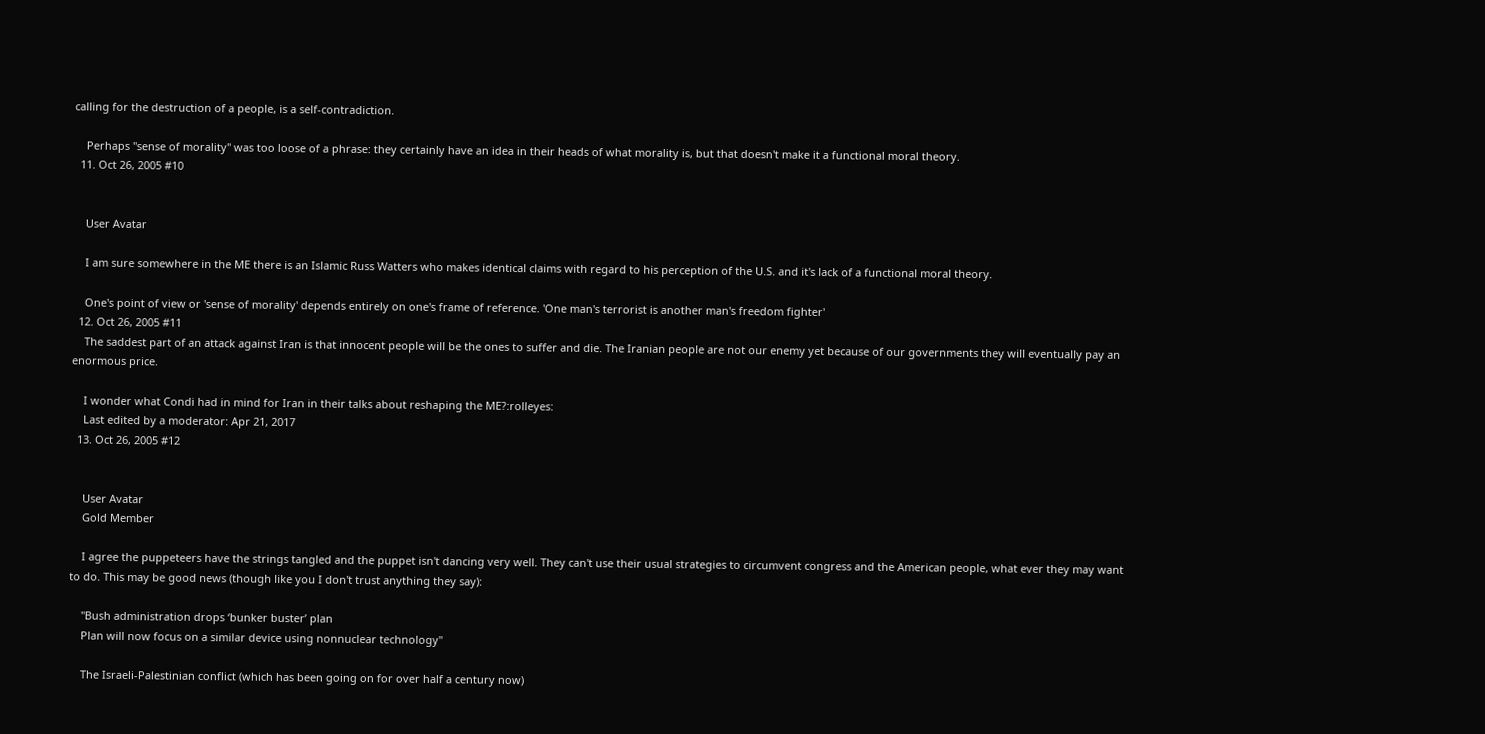calling for the destruction of a people, is a self-contradiction.

    Perhaps "sense of morality" was too loose of a phrase: they certainly have an idea in their heads of what morality is, but that doesn't make it a functional moral theory.
  11. Oct 26, 2005 #10


    User Avatar

    I am sure somewhere in the ME there is an Islamic Russ Watters who makes identical claims with regard to his perception of the U.S. and it's lack of a functional moral theory.

    One's point of view or 'sense of morality' depends entirely on one's frame of reference. 'One man's terrorist is another man's freedom fighter'
  12. Oct 26, 2005 #11
    The saddest part of an attack against Iran is that innocent people will be the ones to suffer and die. The Iranian people are not our enemy yet because of our governments they will eventually pay an enormous price.

    I wonder what Condi had in mind for Iran in their talks about reshaping the ME?:rolleyes:
    Last edited by a moderator: Apr 21, 2017
  13. Oct 26, 2005 #12


    User Avatar
    Gold Member

    I agree the puppeteers have the strings tangled and the puppet isn't dancing very well. They can't use their usual strategies to circumvent congress and the American people, what ever they may want to do. This may be good news (though like you I don't trust anything they say):

    "Bush administration drops ‘bunker buster’ plan
    Plan will now focus on a similar device using nonnuclear technology"

    The Israeli-Palestinian conflict (which has been going on for over half a century now)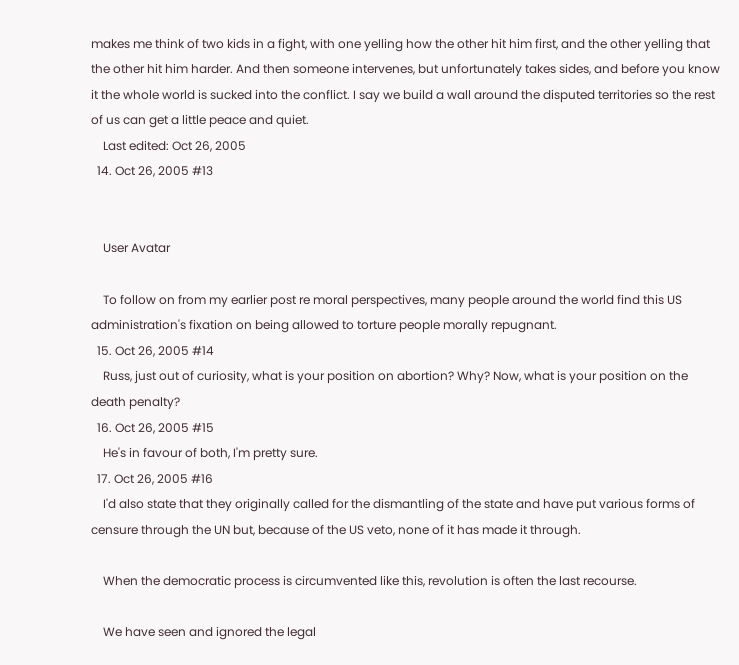makes me think of two kids in a fight, with one yelling how the other hit him first, and the other yelling that the other hit him harder. And then someone intervenes, but unfortunately takes sides, and before you know it the whole world is sucked into the conflict. I say we build a wall around the disputed territories so the rest of us can get a little peace and quiet.
    Last edited: Oct 26, 2005
  14. Oct 26, 2005 #13


    User Avatar

    To follow on from my earlier post re moral perspectives, many people around the world find this US administration's fixation on being allowed to torture people morally repugnant.
  15. Oct 26, 2005 #14
    Russ, just out of curiosity, what is your position on abortion? Why? Now, what is your position on the death penalty?
  16. Oct 26, 2005 #15
    He's in favour of both, I'm pretty sure.
  17. Oct 26, 2005 #16
    I'd also state that they originally called for the dismantling of the state and have put various forms of censure through the UN but, because of the US veto, none of it has made it through.

    When the democratic process is circumvented like this, revolution is often the last recourse.

    We have seen and ignored the legal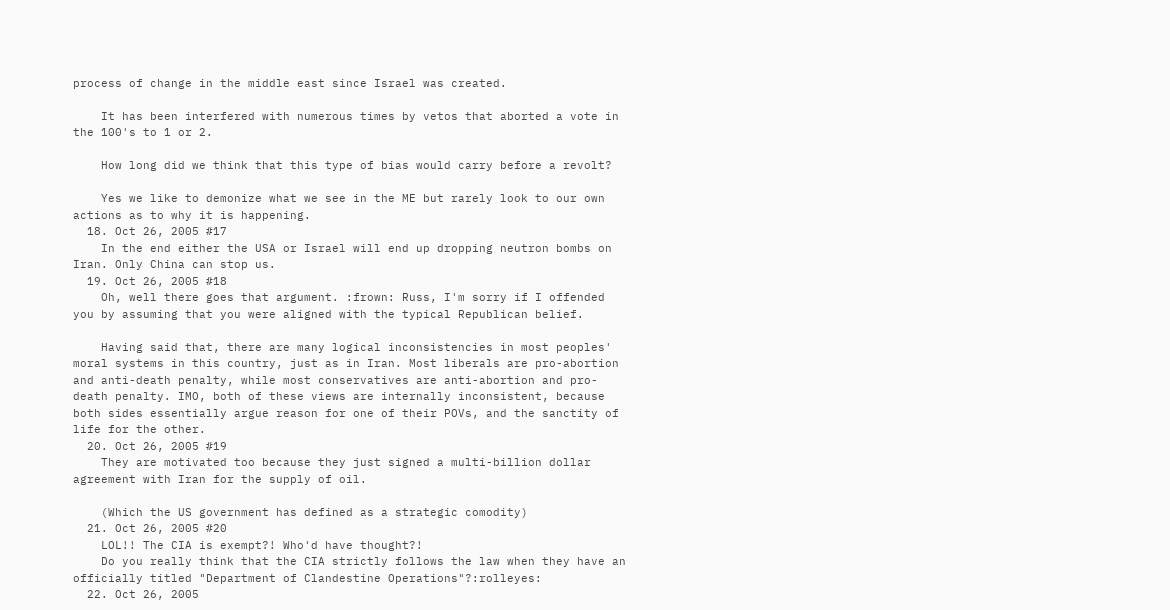process of change in the middle east since Israel was created.

    It has been interfered with numerous times by vetos that aborted a vote in the 100's to 1 or 2.

    How long did we think that this type of bias would carry before a revolt?

    Yes we like to demonize what we see in the ME but rarely look to our own actions as to why it is happening.
  18. Oct 26, 2005 #17
    In the end either the USA or Israel will end up dropping neutron bombs on Iran. Only China can stop us.
  19. Oct 26, 2005 #18
    Oh, well there goes that argument. :frown: Russ, I'm sorry if I offended you by assuming that you were aligned with the typical Republican belief.

    Having said that, there are many logical inconsistencies in most peoples' moral systems in this country, just as in Iran. Most liberals are pro-abortion and anti-death penalty, while most conservatives are anti-abortion and pro-death penalty. IMO, both of these views are internally inconsistent, because both sides essentially argue reason for one of their POVs, and the sanctity of life for the other.
  20. Oct 26, 2005 #19
    They are motivated too because they just signed a multi-billion dollar agreement with Iran for the supply of oil.

    (Which the US government has defined as a strategic comodity)
  21. Oct 26, 2005 #20
    LOL!! The CIA is exempt?! Who'd have thought?!
    Do you really think that the CIA strictly follows the law when they have an officially titled "Department of Clandestine Operations"?:rolleyes:
  22. Oct 26, 2005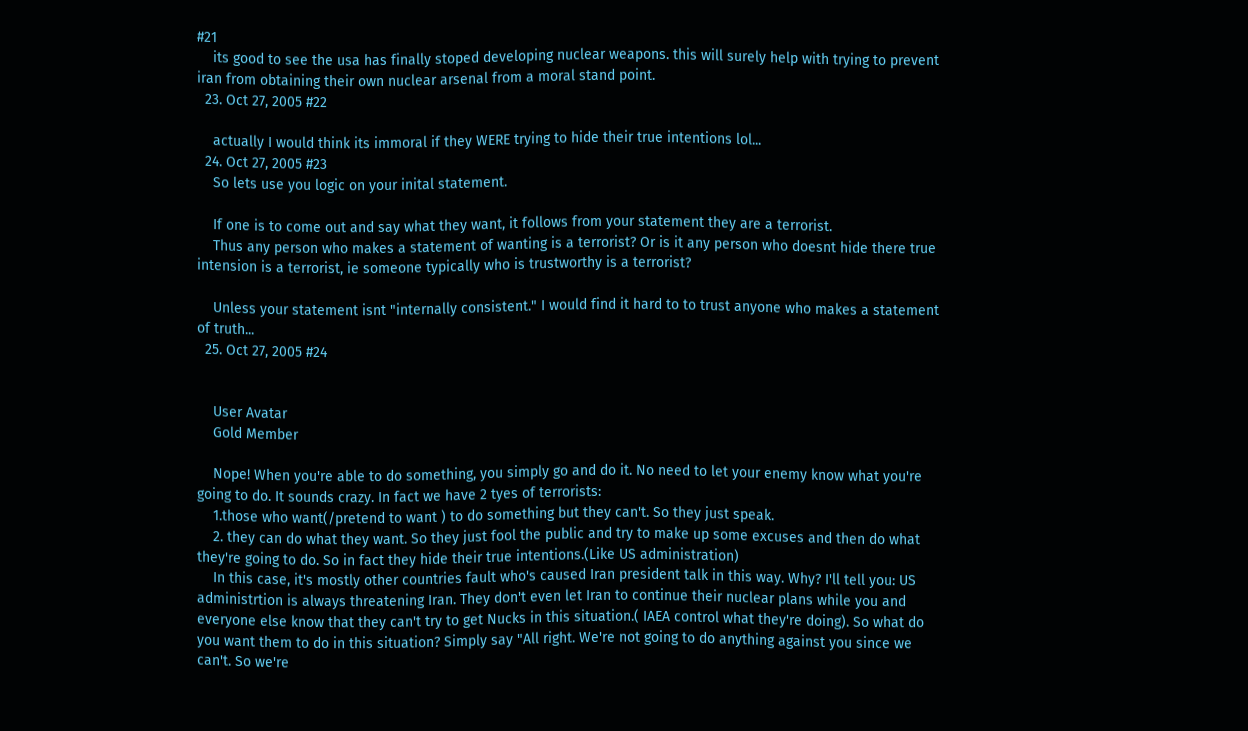#21
    its good to see the usa has finally stoped developing nuclear weapons. this will surely help with trying to prevent iran from obtaining their own nuclear arsenal from a moral stand point.
  23. Oct 27, 2005 #22

    actually I would think its immoral if they WERE trying to hide their true intentions lol...
  24. Oct 27, 2005 #23
    So lets use you logic on your inital statement.

    If one is to come out and say what they want, it follows from your statement they are a terrorist.
    Thus any person who makes a statement of wanting is a terrorist? Or is it any person who doesnt hide there true intension is a terrorist, ie someone typically who is trustworthy is a terrorist?

    Unless your statement isnt "internally consistent." I would find it hard to to trust anyone who makes a statement of truth...
  25. Oct 27, 2005 #24


    User Avatar
    Gold Member

    Nope! When you're able to do something, you simply go and do it. No need to let your enemy know what you're going to do. It sounds crazy. In fact we have 2 tyes of terrorists:
    1.those who want(/pretend to want ) to do something but they can't. So they just speak.
    2. they can do what they want. So they just fool the public and try to make up some excuses and then do what they're going to do. So in fact they hide their true intentions.(Like US administration)
    In this case, it's mostly other countries fault who's caused Iran president talk in this way. Why? I'll tell you: US administrtion is always threatening Iran. They don't even let Iran to continue their nuclear plans while you and everyone else know that they can't try to get Nucks in this situation.( IAEA control what they're doing). So what do you want them to do in this situation? Simply say "All right. We're not going to do anything against you since we can't. So we're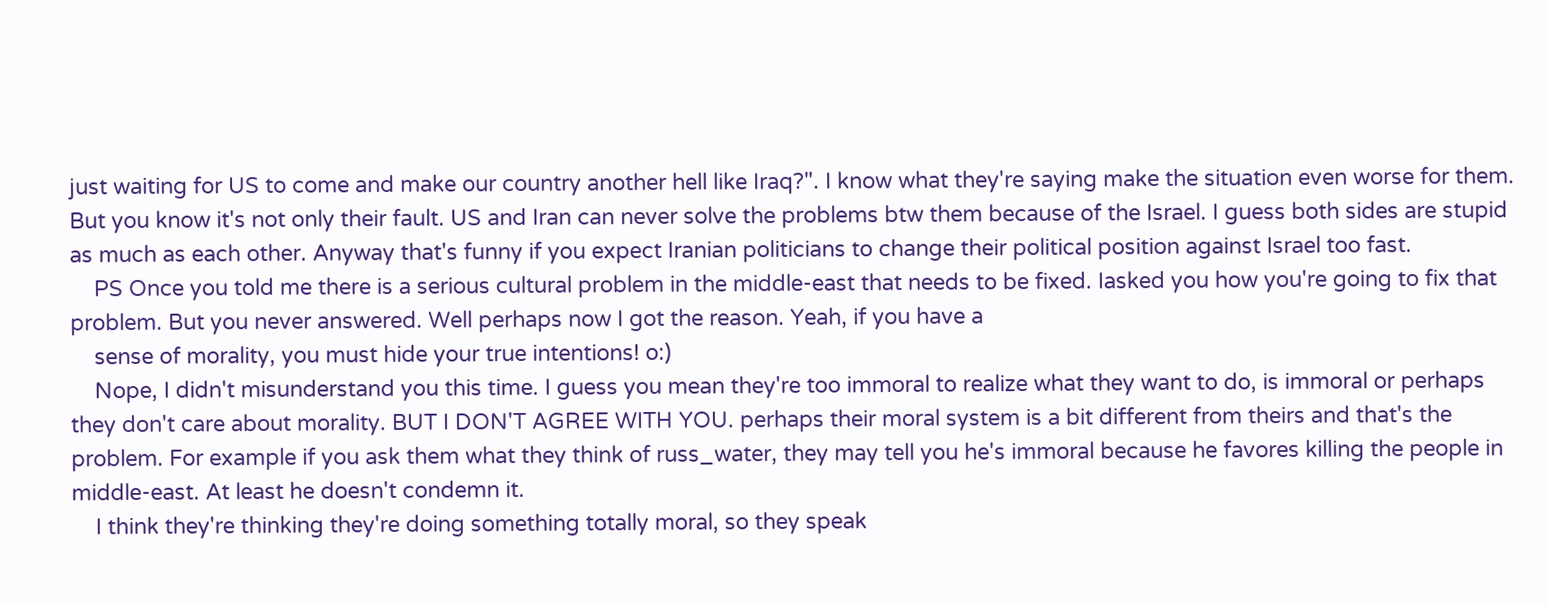just waiting for US to come and make our country another hell like Iraq?". I know what they're saying make the situation even worse for them. But you know it's not only their fault. US and Iran can never solve the problems btw them because of the Israel. I guess both sides are stupid as much as each other. Anyway that's funny if you expect Iranian politicians to change their political position against Israel too fast.
    PS Once you told me there is a serious cultural problem in the middle-east that needs to be fixed. Iasked you how you're going to fix that problem. But you never answered. Well perhaps now I got the reason. Yeah, if you have a
    sense of morality, you must hide your true intentions! o:)
    Nope, I didn't misunderstand you this time. I guess you mean they're too immoral to realize what they want to do, is immoral or perhaps they don't care about morality. BUT I DON'T AGREE WITH YOU. perhaps their moral system is a bit different from theirs and that's the problem. For example if you ask them what they think of russ_water, they may tell you he's immoral because he favores killing the people in middle-east. At least he doesn't condemn it.
    I think they're thinking they're doing something totally moral, so they speak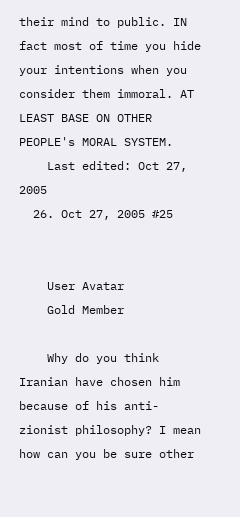their mind to public. IN fact most of time you hide your intentions when you consider them immoral. AT LEAST BASE ON OTHER PEOPLE's MORAL SYSTEM.
    Last edited: Oct 27, 2005
  26. Oct 27, 2005 #25


    User Avatar
    Gold Member

    Why do you think Iranian have chosen him because of his anti-zionist philosophy? I mean how can you be sure other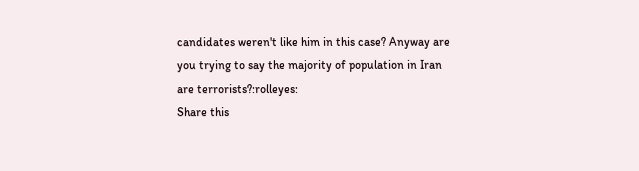candidates weren't like him in this case? Anyway are you trying to say the majority of population in Iran are terrorists?:rolleyes:
Share this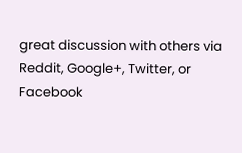great discussion with others via Reddit, Google+, Twitter, or Facebook